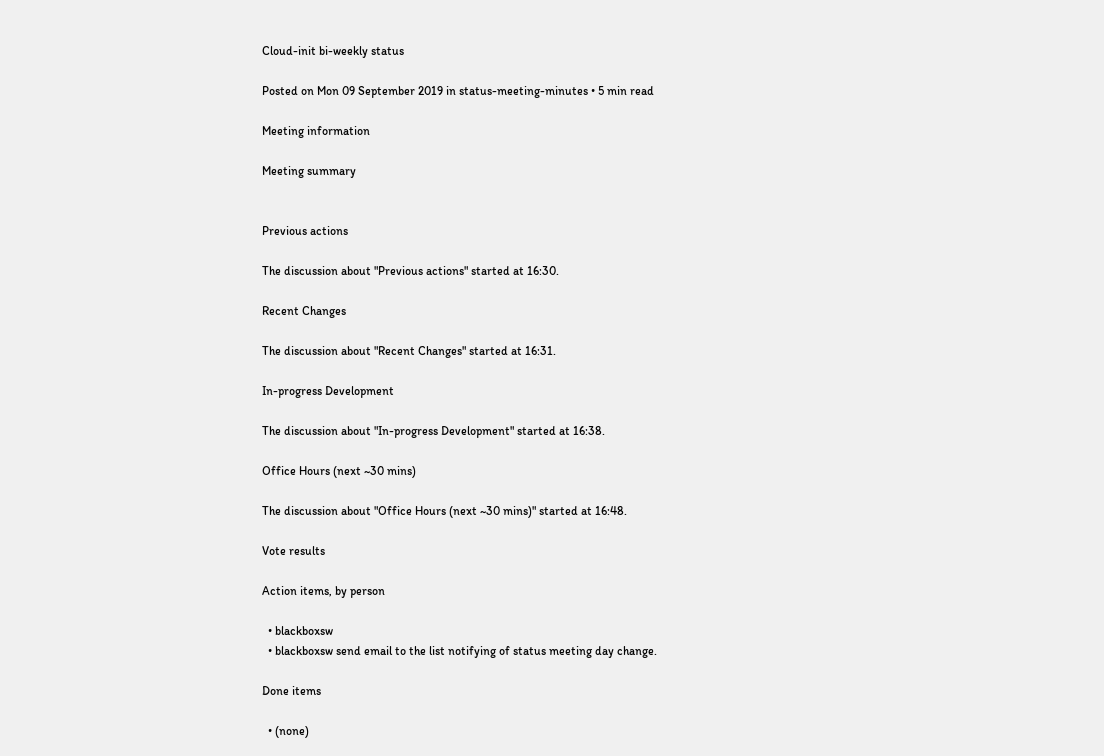Cloud-init bi-weekly status

Posted on Mon 09 September 2019 in status-meeting-minutes • 5 min read

Meeting information

Meeting summary


Previous actions

The discussion about "Previous actions" started at 16:30.

Recent Changes

The discussion about "Recent Changes" started at 16:31.

In-progress Development

The discussion about "In-progress Development" started at 16:38.

Office Hours (next ~30 mins)

The discussion about "Office Hours (next ~30 mins)" started at 16:48.

Vote results

Action items, by person

  • blackboxsw
  • blackboxsw send email to the list notifying of status meeting day change.

Done items

  • (none)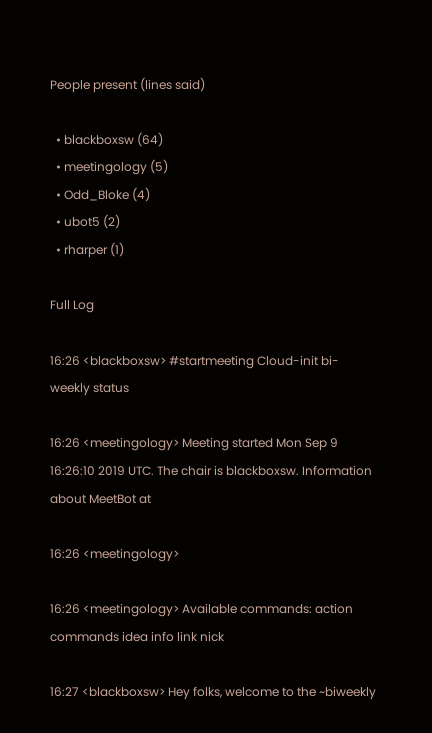People present (lines said)

  • blackboxsw (64)
  • meetingology (5)
  • Odd_Bloke (4)
  • ubot5 (2)
  • rharper (1)

Full Log

16:26 <blackboxsw> #startmeeting Cloud-init bi-weekly status

16:26 <meetingology> Meeting started Mon Sep 9 16:26:10 2019 UTC. The chair is blackboxsw. Information about MeetBot at

16:26 <meetingology>

16:26 <meetingology> Available commands: action commands idea info link nick

16:27 <blackboxsw> Hey folks, welcome to the ~biweekly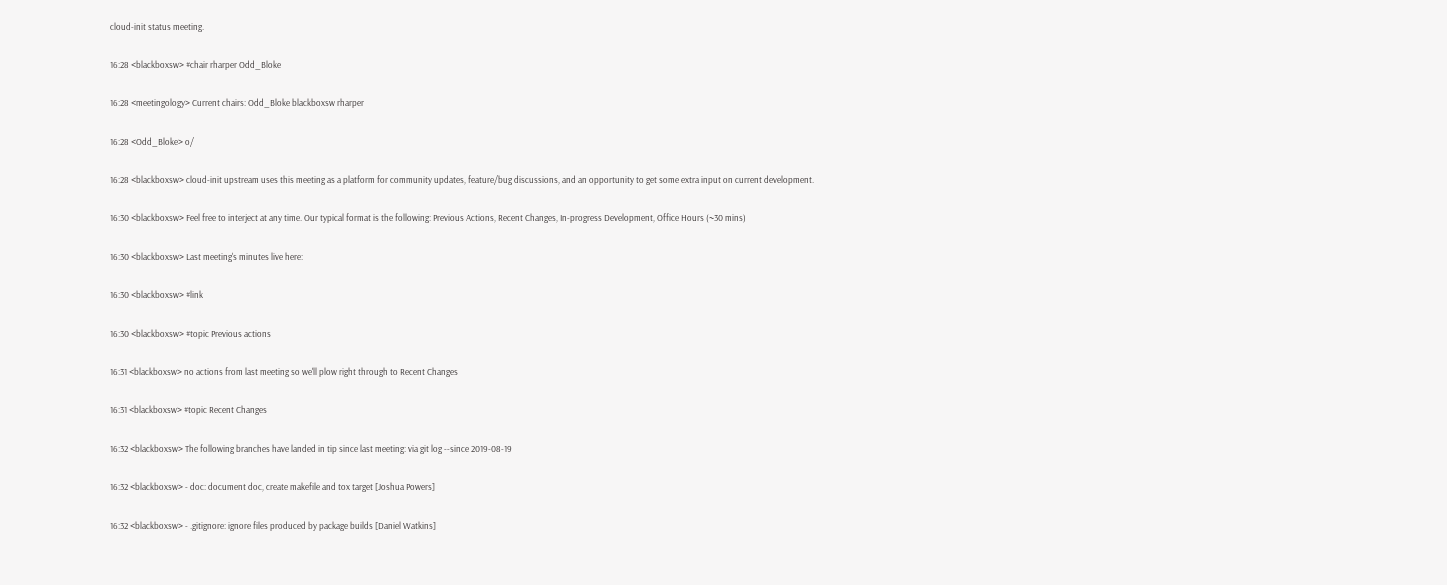cloud-init status meeting.

16:28 <blackboxsw> #chair rharper Odd_Bloke

16:28 <meetingology> Current chairs: Odd_Bloke blackboxsw rharper

16:28 <Odd_Bloke> o/

16:28 <blackboxsw> cloud-init upstream uses this meeting as a platform for community updates, feature/bug discussions, and an opportunity to get some extra input on current development.

16:30 <blackboxsw> Feel free to interject at any time. Our typical format is the following: Previous Actions, Recent Changes, In-progress Development, Office Hours (~30 mins)

16:30 <blackboxsw> Last meeting's minutes live here:

16:30 <blackboxsw> #link

16:30 <blackboxsw> #topic Previous actions

16:31 <blackboxsw> no actions from last meeting so we'll plow right through to Recent Changes

16:31 <blackboxsw> #topic Recent Changes

16:32 <blackboxsw> The following branches have landed in tip since last meeting: via git log --since 2019-08-19

16:32 <blackboxsw> - doc: document doc, create makefile and tox target [Joshua Powers]

16:32 <blackboxsw> - .gitignore: ignore files produced by package builds [Daniel Watkins]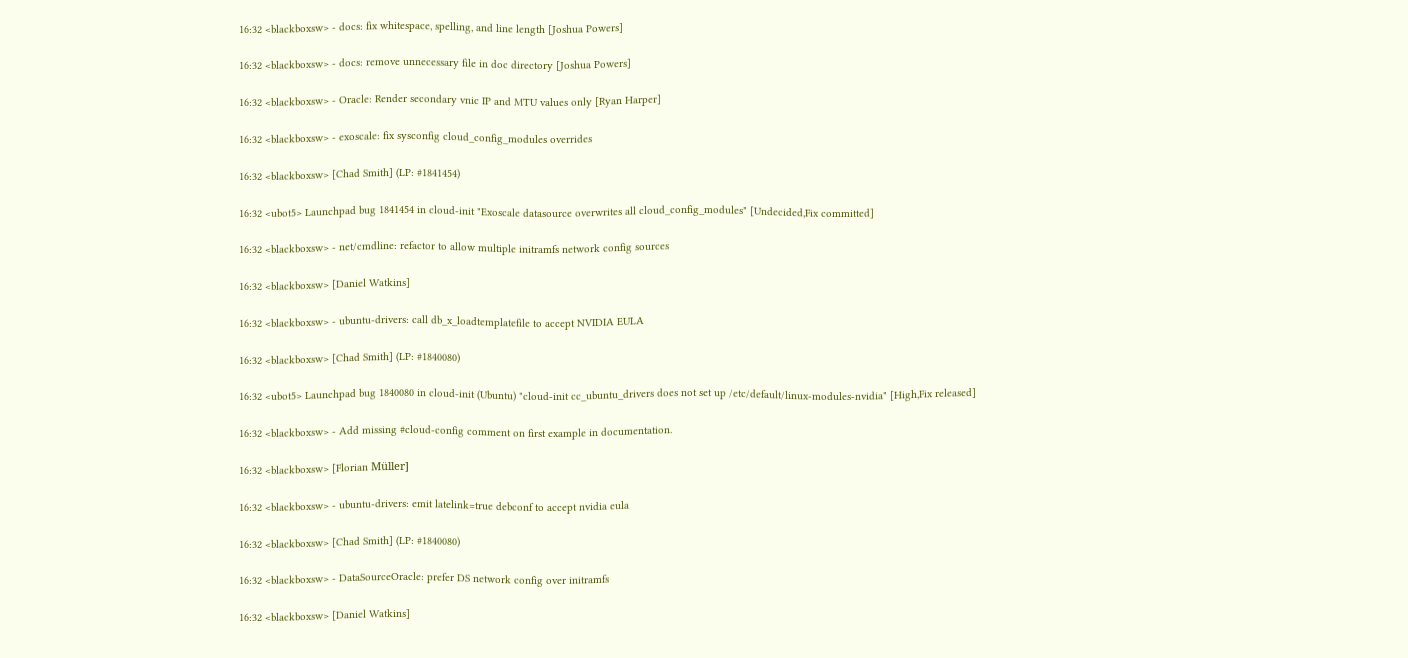16:32 <blackboxsw> - docs: fix whitespace, spelling, and line length [Joshua Powers]

16:32 <blackboxsw> - docs: remove unnecessary file in doc directory [Joshua Powers]

16:32 <blackboxsw> - Oracle: Render secondary vnic IP and MTU values only [Ryan Harper]

16:32 <blackboxsw> - exoscale: fix sysconfig cloud_config_modules overrides

16:32 <blackboxsw> [Chad Smith] (LP: #1841454)

16:32 <ubot5> Launchpad bug 1841454 in cloud-init "Exoscale datasource overwrites all cloud_config_modules" [Undecided,Fix committed]

16:32 <blackboxsw> - net/cmdline: refactor to allow multiple initramfs network config sources

16:32 <blackboxsw> [Daniel Watkins]

16:32 <blackboxsw> - ubuntu-drivers: call db_x_loadtemplatefile to accept NVIDIA EULA

16:32 <blackboxsw> [Chad Smith] (LP: #1840080)

16:32 <ubot5> Launchpad bug 1840080 in cloud-init (Ubuntu) "cloud-init cc_ubuntu_drivers does not set up /etc/default/linux-modules-nvidia" [High,Fix released]

16:32 <blackboxsw> - Add missing #cloud-config comment on first example in documentation.

16:32 <blackboxsw> [Florian Müller]

16:32 <blackboxsw> - ubuntu-drivers: emit latelink=true debconf to accept nvidia eula

16:32 <blackboxsw> [Chad Smith] (LP: #1840080)

16:32 <blackboxsw> - DataSourceOracle: prefer DS network config over initramfs

16:32 <blackboxsw> [Daniel Watkins]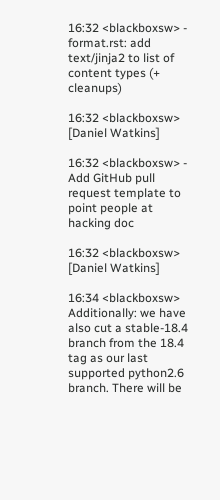16:32 <blackboxsw> - format.rst: add text/jinja2 to list of content types (+ cleanups)

16:32 <blackboxsw> [Daniel Watkins]

16:32 <blackboxsw> - Add GitHub pull request template to point people at hacking doc

16:32 <blackboxsw> [Daniel Watkins]

16:34 <blackboxsw> Additionally: we have also cut a stable-18.4 branch from the 18.4 tag as our last supported python2.6 branch. There will be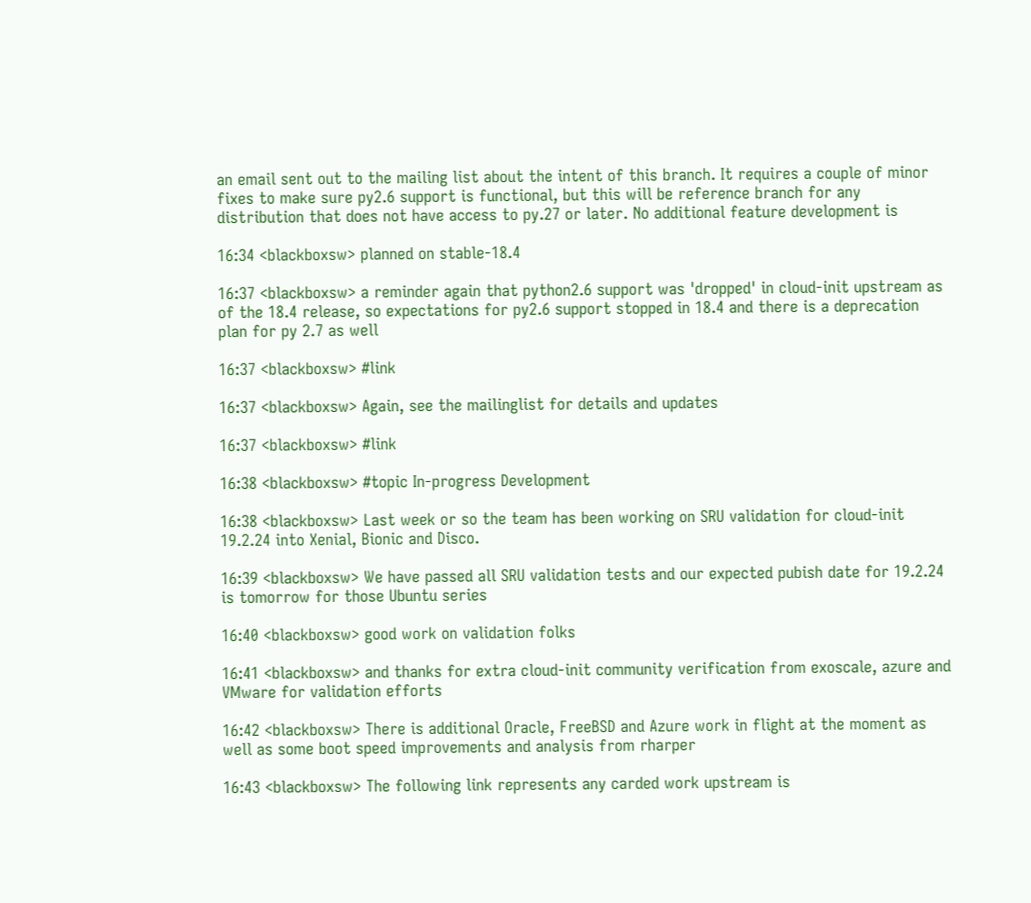an email sent out to the mailing list about the intent of this branch. It requires a couple of minor fixes to make sure py2.6 support is functional, but this will be reference branch for any distribution that does not have access to py.27 or later. No additional feature development is

16:34 <blackboxsw> planned on stable-18.4

16:37 <blackboxsw> a reminder again that python2.6 support was 'dropped' in cloud-init upstream as of the 18.4 release, so expectations for py2.6 support stopped in 18.4 and there is a deprecation plan for py 2.7 as well

16:37 <blackboxsw> #link

16:37 <blackboxsw> Again, see the mailinglist for details and updates

16:37 <blackboxsw> #link

16:38 <blackboxsw> #topic In-progress Development

16:38 <blackboxsw> Last week or so the team has been working on SRU validation for cloud-init 19.2.24 into Xenial, Bionic and Disco.

16:39 <blackboxsw> We have passed all SRU validation tests and our expected pubish date for 19.2.24 is tomorrow for those Ubuntu series

16:40 <blackboxsw> good work on validation folks

16:41 <blackboxsw> and thanks for extra cloud-init community verification from exoscale, azure and VMware for validation efforts

16:42 <blackboxsw> There is additional Oracle, FreeBSD and Azure work in flight at the moment as well as some boot speed improvements and analysis from rharper

16:43 <blackboxsw> The following link represents any carded work upstream is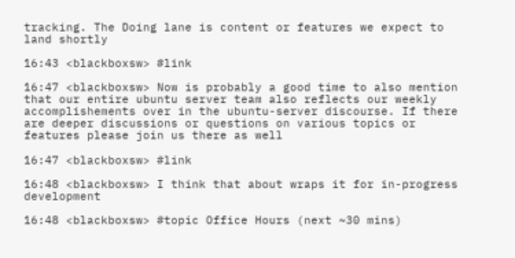tracking. The Doing lane is content or features we expect to land shortly

16:43 <blackboxsw> #link

16:47 <blackboxsw> Now is probably a good time to also mention that our entire ubuntu server team also reflects our weekly accomplishements over in the ubuntu-server discourse. If there are deeper discussions or questions on various topics or features please join us there as well

16:47 <blackboxsw> #link

16:48 <blackboxsw> I think that about wraps it for in-progress development

16:48 <blackboxsw> #topic Office Hours (next ~30 mins)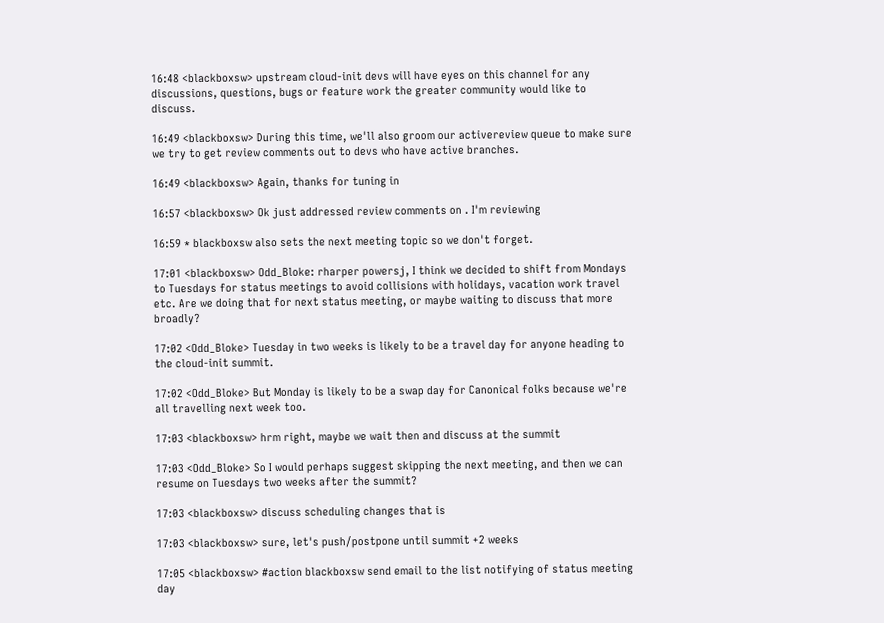16:48 <blackboxsw> upstream cloud-init devs will have eyes on this channel for any discussions, questions, bugs or feature work the greater community would like to discuss.

16:49 <blackboxsw> During this time, we'll also groom our activereview queue to make sure we try to get review comments out to devs who have active branches.

16:49 <blackboxsw> Again, thanks for tuning in

16:57 <blackboxsw> Ok just addressed review comments on . I'm reviewing

16:59 * blackboxsw also sets the next meeting topic so we don't forget.

17:01 <blackboxsw> Odd_Bloke: rharper powersj, I think we decided to shift from Mondays to Tuesdays for status meetings to avoid collisions with holidays, vacation work travel etc. Are we doing that for next status meeting, or maybe waiting to discuss that more broadly?

17:02 <Odd_Bloke> Tuesday in two weeks is likely to be a travel day for anyone heading to the cloud-init summit.

17:02 <Odd_Bloke> But Monday is likely to be a swap day for Canonical folks because we're all travelling next week too.

17:03 <blackboxsw> hrm right, maybe we wait then and discuss at the summit

17:03 <Odd_Bloke> So I would perhaps suggest skipping the next meeting, and then we can resume on Tuesdays two weeks after the summit?

17:03 <blackboxsw> discuss scheduling changes that is

17:03 <blackboxsw> sure, let's push/postpone until summit +2 weeks

17:05 <blackboxsw> #action blackboxsw send email to the list notifying of status meeting day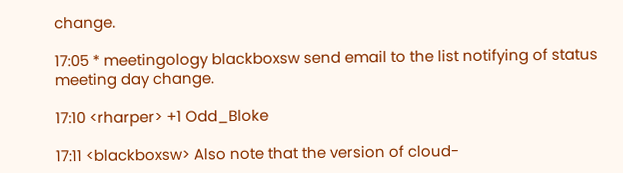change.

17:05 * meetingology blackboxsw send email to the list notifying of status meeting day change.

17:10 <rharper> +1 Odd_Bloke

17:11 <blackboxsw> Also note that the version of cloud-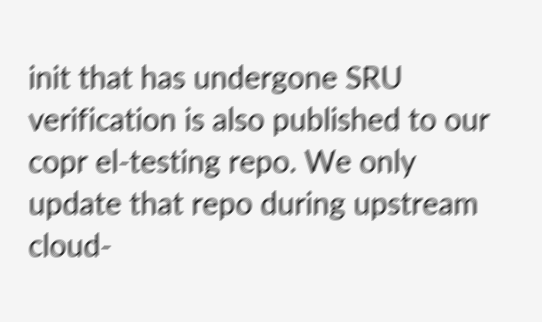init that has undergone SRU verification is also published to our copr el-testing repo. We only update that repo during upstream cloud-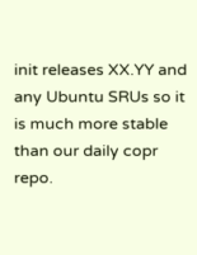init releases XX.YY and any Ubuntu SRUs so it is much more stable than our daily copr repo.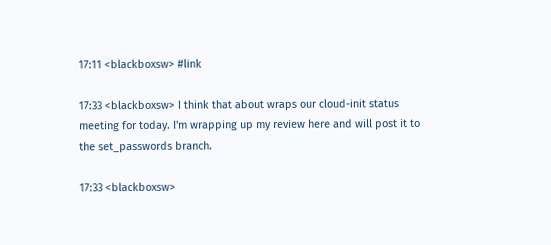17:11 <blackboxsw> #link

17:33 <blackboxsw> I think that about wraps our cloud-init status meeting for today. I'm wrapping up my review here and will post it to the set_passwords branch.

17:33 <blackboxsw>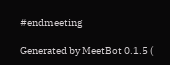#endmeeting

Generated by MeetBot 0.1.5 (